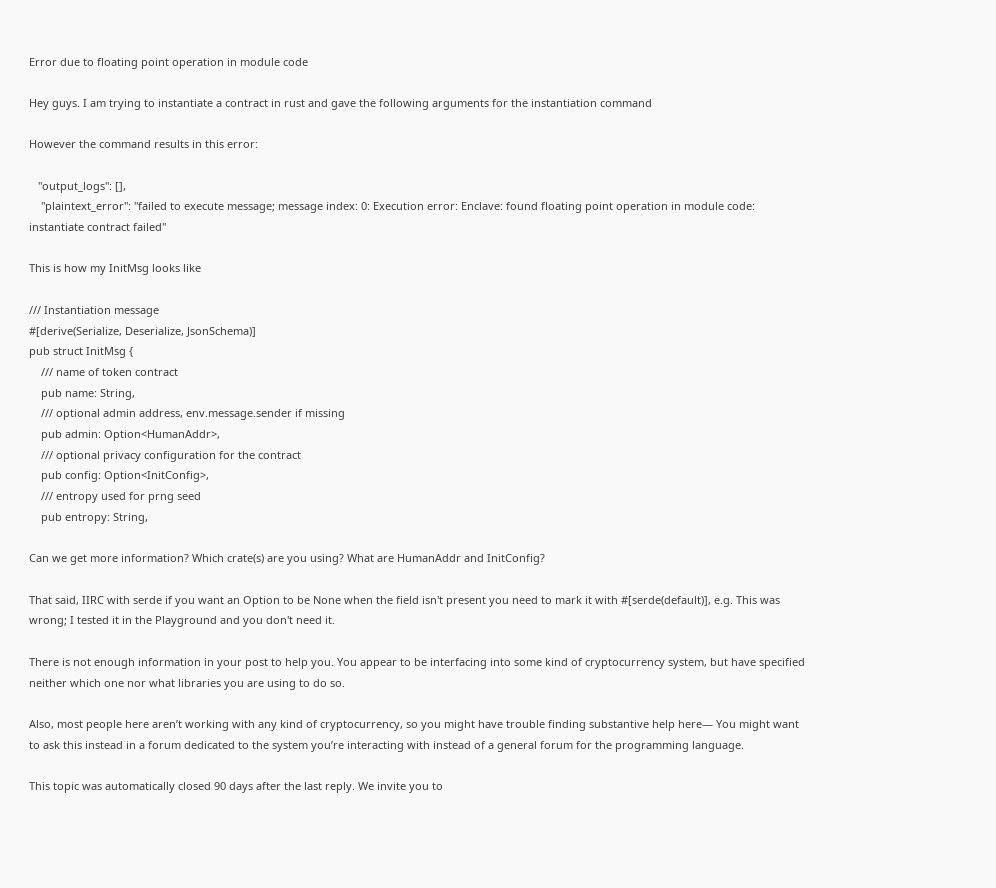Error due to floating point operation in module code

Hey guys. I am trying to instantiate a contract in rust and gave the following arguments for the instantiation command

However the command results in this error:

   "output_logs": [],
    "plaintext_error": "failed to execute message; message index: 0: Execution error: Enclave: found floating point operation in module code: instantiate contract failed"

This is how my InitMsg looks like

/// Instantiation message
#[derive(Serialize, Deserialize, JsonSchema)]
pub struct InitMsg {
    /// name of token contract
    pub name: String,
    /// optional admin address, env.message.sender if missing
    pub admin: Option<HumanAddr>,
    /// optional privacy configuration for the contract
    pub config: Option<InitConfig>,
    /// entropy used for prng seed
    pub entropy: String,

Can we get more information? Which crate(s) are you using? What are HumanAddr and InitConfig?

That said, IIRC with serde if you want an Option to be None when the field isn't present you need to mark it with #[serde(default)], e.g. This was wrong; I tested it in the Playground and you don't need it.

There is not enough information in your post to help you. You appear to be interfacing into some kind of cryptocurrency system, but have specified neither which one nor what libraries you are using to do so.

Also, most people here aren’t working with any kind of cryptocurrency, so you might have trouble finding substantive help here— You might want to ask this instead in a forum dedicated to the system you’re interacting with instead of a general forum for the programming language.

This topic was automatically closed 90 days after the last reply. We invite you to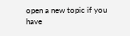open a new topic if you have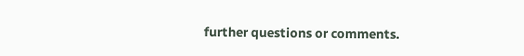further questions or comments.